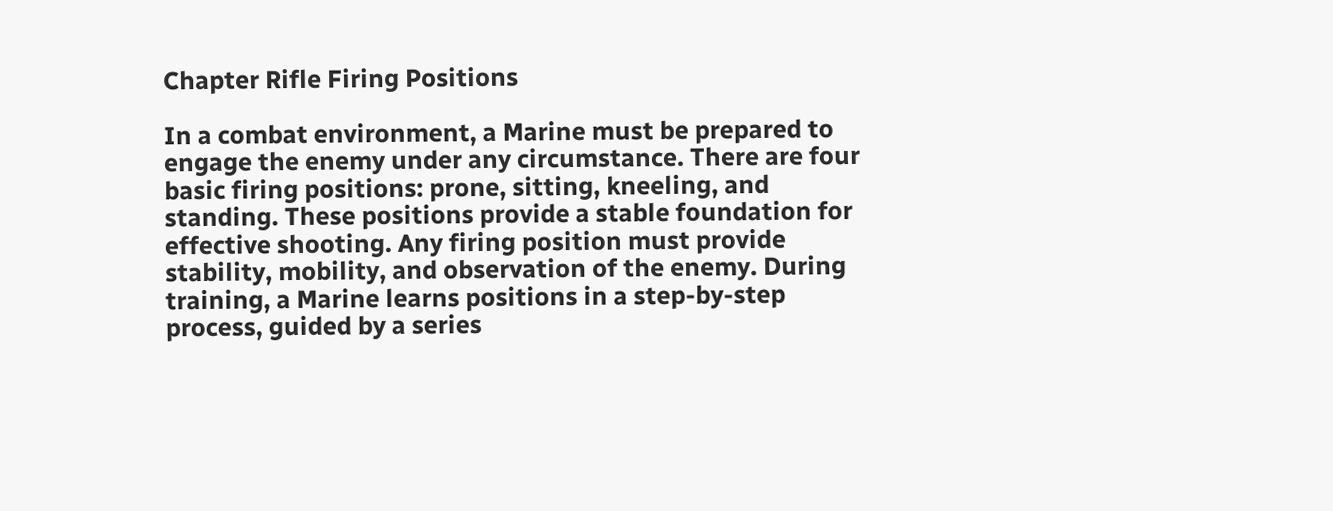Chapter Rifle Firing Positions

In a combat environment, a Marine must be prepared to engage the enemy under any circumstance. There are four basic firing positions: prone, sitting, kneeling, and standing. These positions provide a stable foundation for effective shooting. Any firing position must provide stability, mobility, and observation of the enemy. During training, a Marine learns positions in a step-by-step process, guided by a series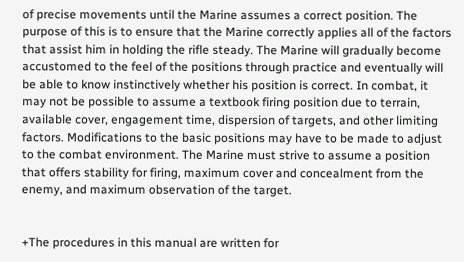of precise movements until the Marine assumes a correct position. The purpose of this is to ensure that the Marine correctly applies all of the factors that assist him in holding the rifle steady. The Marine will gradually become accustomed to the feel of the positions through practice and eventually will be able to know instinctively whether his position is correct. In combat, it may not be possible to assume a textbook firing position due to terrain, available cover, engagement time, dispersion of targets, and other limiting factors. Modifications to the basic positions may have to be made to adjust to the combat environment. The Marine must strive to assume a position that offers stability for firing, maximum cover and concealment from the enemy, and maximum observation of the target.


+The procedures in this manual are written for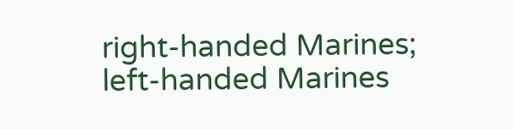right-handed Marines; left-handed Marines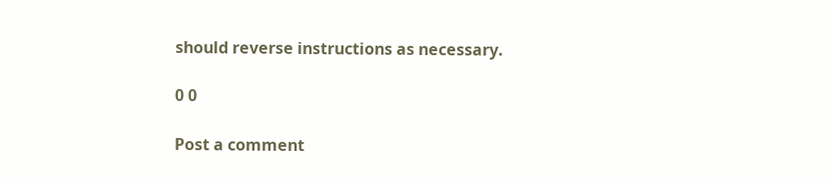should reverse instructions as necessary.

0 0

Post a comment